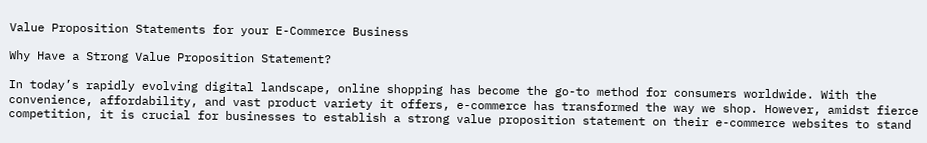Value Proposition Statements for your E-Commerce Business

Why Have a Strong Value Proposition Statement?

In today’s rapidly evolving digital landscape, online shopping has become the go-to method for consumers worldwide. With the convenience, affordability, and vast product variety it offers, e-commerce has transformed the way we shop. However, amidst fierce competition, it is crucial for businesses to establish a strong value proposition statement on their e-commerce websites to stand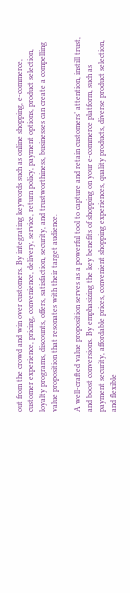out from the crowd and win over customers. By integrating keywords such as online shopping, e-commerce, customer experience, pricing, convenience, delivery, service, return policy, payment options, product selection, loyalty programs, discounts, offers, satisfaction, security, and trustworthiness, businesses can create a compelling value proposition that resonates with their target audience.

A well-crafted value proposition serves as a powerful tool to capture and retain customers’ attention, instill trust, and boost conversions. By emphasizing the key benefits of shopping on your e-commerce platform, such as payment security, affordable prices, convenient shopping experiences, quality products, diverse product selection, and flexible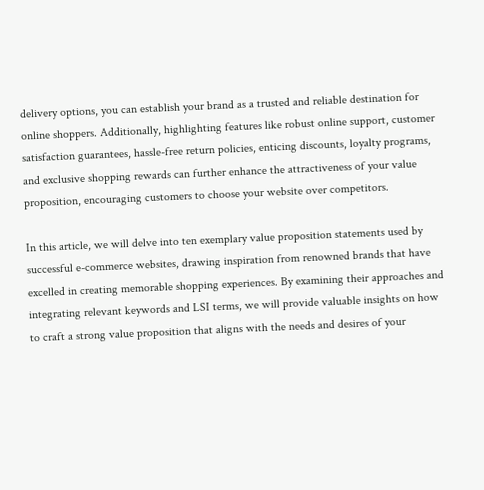delivery options, you can establish your brand as a trusted and reliable destination for online shoppers. Additionally, highlighting features like robust online support, customer satisfaction guarantees, hassle-free return policies, enticing discounts, loyalty programs, and exclusive shopping rewards can further enhance the attractiveness of your value proposition, encouraging customers to choose your website over competitors.

In this article, we will delve into ten exemplary value proposition statements used by successful e-commerce websites, drawing inspiration from renowned brands that have excelled in creating memorable shopping experiences. By examining their approaches and integrating relevant keywords and LSI terms, we will provide valuable insights on how to craft a strong value proposition that aligns with the needs and desires of your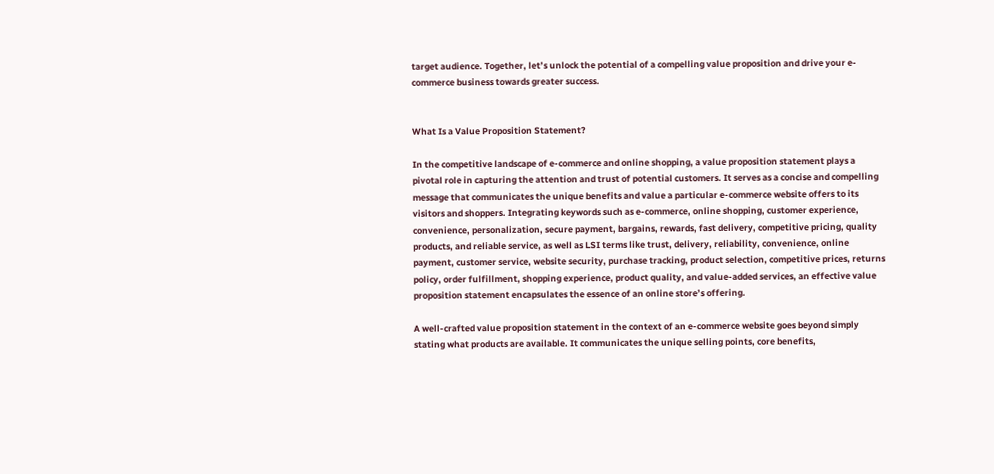target audience. Together, let’s unlock the potential of a compelling value proposition and drive your e-commerce business towards greater success.


What Is a Value Proposition Statement?

In the competitive landscape of e-commerce and online shopping, a value proposition statement plays a pivotal role in capturing the attention and trust of potential customers. It serves as a concise and compelling message that communicates the unique benefits and value a particular e-commerce website offers to its visitors and shoppers. Integrating keywords such as e-commerce, online shopping, customer experience, convenience, personalization, secure payment, bargains, rewards, fast delivery, competitive pricing, quality products, and reliable service, as well as LSI terms like trust, delivery, reliability, convenience, online payment, customer service, website security, purchase tracking, product selection, competitive prices, returns policy, order fulfillment, shopping experience, product quality, and value-added services, an effective value proposition statement encapsulates the essence of an online store’s offering.

A well-crafted value proposition statement in the context of an e-commerce website goes beyond simply stating what products are available. It communicates the unique selling points, core benefits,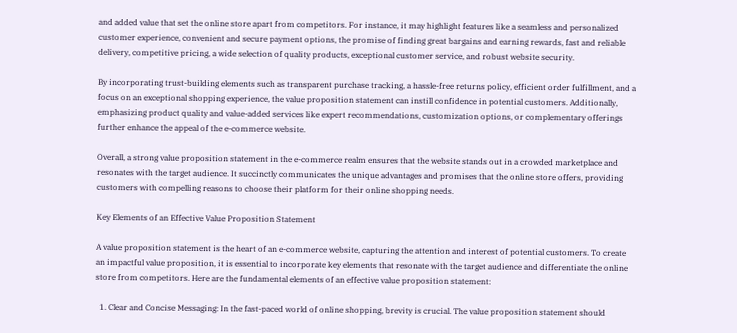and added value that set the online store apart from competitors. For instance, it may highlight features like a seamless and personalized customer experience, convenient and secure payment options, the promise of finding great bargains and earning rewards, fast and reliable delivery, competitive pricing, a wide selection of quality products, exceptional customer service, and robust website security.

By incorporating trust-building elements such as transparent purchase tracking, a hassle-free returns policy, efficient order fulfillment, and a focus on an exceptional shopping experience, the value proposition statement can instill confidence in potential customers. Additionally, emphasizing product quality and value-added services like expert recommendations, customization options, or complementary offerings further enhance the appeal of the e-commerce website.

Overall, a strong value proposition statement in the e-commerce realm ensures that the website stands out in a crowded marketplace and resonates with the target audience. It succinctly communicates the unique advantages and promises that the online store offers, providing customers with compelling reasons to choose their platform for their online shopping needs.

Key Elements of an Effective Value Proposition Statement

A value proposition statement is the heart of an e-commerce website, capturing the attention and interest of potential customers. To create an impactful value proposition, it is essential to incorporate key elements that resonate with the target audience and differentiate the online store from competitors. Here are the fundamental elements of an effective value proposition statement:

  1. Clear and Concise Messaging: In the fast-paced world of online shopping, brevity is crucial. The value proposition statement should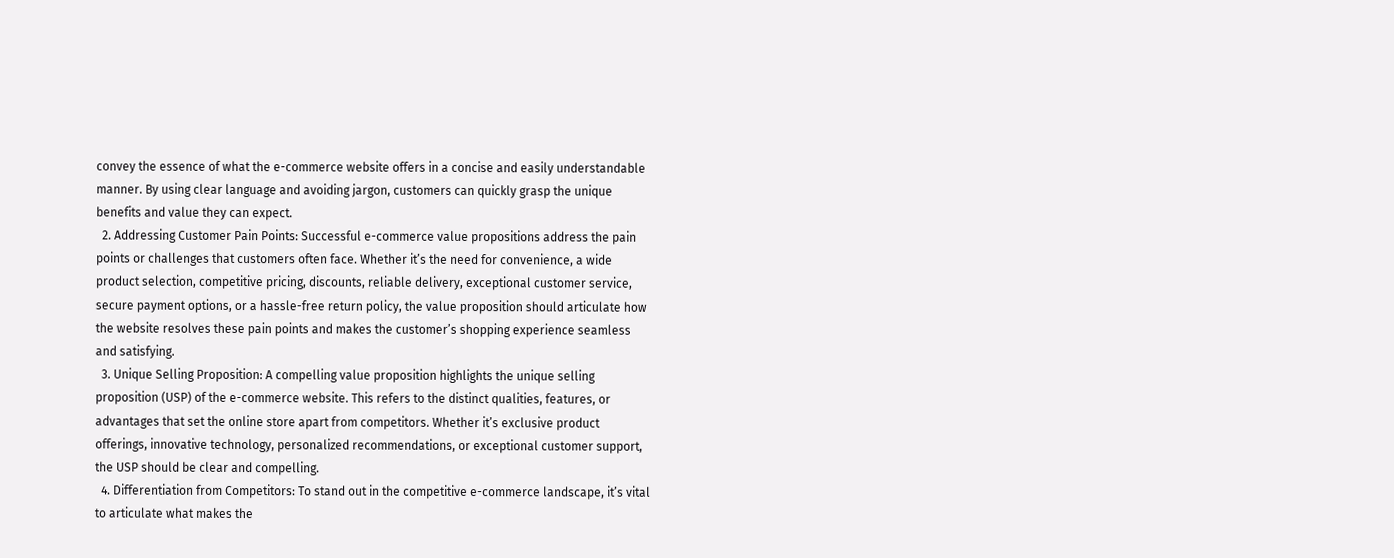convey the essence of what the e-commerce website offers in a concise and easily understandable manner. By using clear language and avoiding jargon, customers can quickly grasp the unique benefits and value they can expect.
  2. Addressing Customer Pain Points: Successful e-commerce value propositions address the pain points or challenges that customers often face. Whether it’s the need for convenience, a wide product selection, competitive pricing, discounts, reliable delivery, exceptional customer service, secure payment options, or a hassle-free return policy, the value proposition should articulate how the website resolves these pain points and makes the customer’s shopping experience seamless and satisfying.
  3. Unique Selling Proposition: A compelling value proposition highlights the unique selling proposition (USP) of the e-commerce website. This refers to the distinct qualities, features, or advantages that set the online store apart from competitors. Whether it’s exclusive product offerings, innovative technology, personalized recommendations, or exceptional customer support, the USP should be clear and compelling.
  4. Differentiation from Competitors: To stand out in the competitive e-commerce landscape, it’s vital to articulate what makes the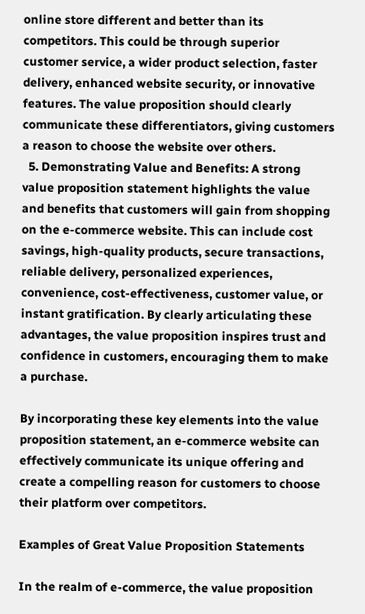online store different and better than its competitors. This could be through superior customer service, a wider product selection, faster delivery, enhanced website security, or innovative features. The value proposition should clearly communicate these differentiators, giving customers a reason to choose the website over others.
  5. Demonstrating Value and Benefits: A strong value proposition statement highlights the value and benefits that customers will gain from shopping on the e-commerce website. This can include cost savings, high-quality products, secure transactions, reliable delivery, personalized experiences, convenience, cost-effectiveness, customer value, or instant gratification. By clearly articulating these advantages, the value proposition inspires trust and confidence in customers, encouraging them to make a purchase.

By incorporating these key elements into the value proposition statement, an e-commerce website can effectively communicate its unique offering and create a compelling reason for customers to choose their platform over competitors.

Examples of Great Value Proposition Statements

In the realm of e-commerce, the value proposition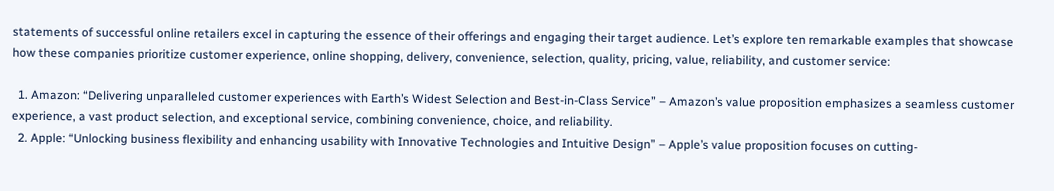statements of successful online retailers excel in capturing the essence of their offerings and engaging their target audience. Let’s explore ten remarkable examples that showcase how these companies prioritize customer experience, online shopping, delivery, convenience, selection, quality, pricing, value, reliability, and customer service:

  1. Amazon: “Delivering unparalleled customer experiences with Earth’s Widest Selection and Best-in-Class Service” – Amazon’s value proposition emphasizes a seamless customer experience, a vast product selection, and exceptional service, combining convenience, choice, and reliability.
  2. Apple: “Unlocking business flexibility and enhancing usability with Innovative Technologies and Intuitive Design” – Apple’s value proposition focuses on cutting-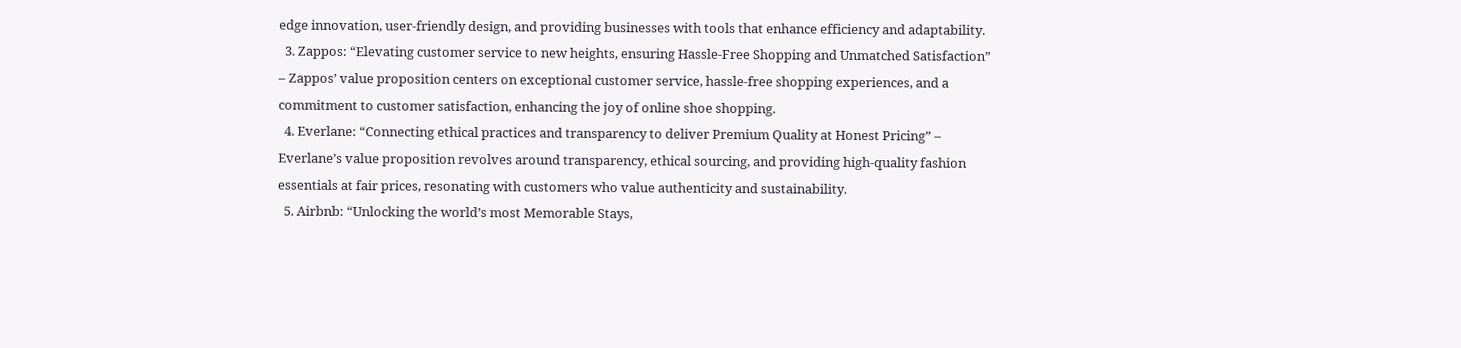edge innovation, user-friendly design, and providing businesses with tools that enhance efficiency and adaptability.
  3. Zappos: “Elevating customer service to new heights, ensuring Hassle-Free Shopping and Unmatched Satisfaction” – Zappos’ value proposition centers on exceptional customer service, hassle-free shopping experiences, and a commitment to customer satisfaction, enhancing the joy of online shoe shopping.
  4. Everlane: “Connecting ethical practices and transparency to deliver Premium Quality at Honest Pricing” – Everlane’s value proposition revolves around transparency, ethical sourcing, and providing high-quality fashion essentials at fair prices, resonating with customers who value authenticity and sustainability.
  5. Airbnb: “Unlocking the world’s most Memorable Stays,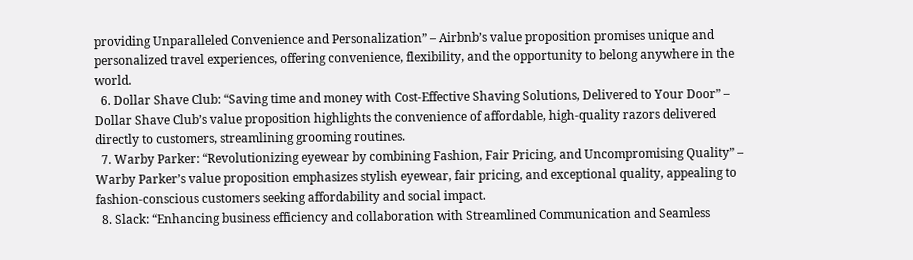providing Unparalleled Convenience and Personalization” – Airbnb’s value proposition promises unique and personalized travel experiences, offering convenience, flexibility, and the opportunity to belong anywhere in the world.
  6. Dollar Shave Club: “Saving time and money with Cost-Effective Shaving Solutions, Delivered to Your Door” – Dollar Shave Club’s value proposition highlights the convenience of affordable, high-quality razors delivered directly to customers, streamlining grooming routines.
  7. Warby Parker: “Revolutionizing eyewear by combining Fashion, Fair Pricing, and Uncompromising Quality” – Warby Parker’s value proposition emphasizes stylish eyewear, fair pricing, and exceptional quality, appealing to fashion-conscious customers seeking affordability and social impact.
  8. Slack: “Enhancing business efficiency and collaboration with Streamlined Communication and Seamless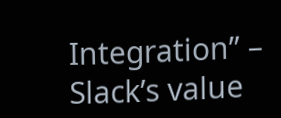Integration” – Slack’s value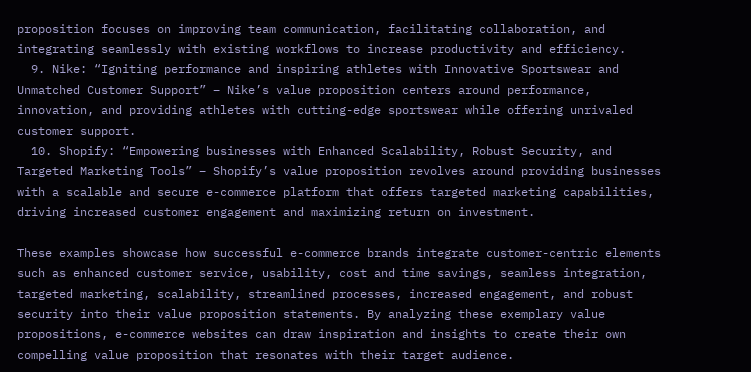proposition focuses on improving team communication, facilitating collaboration, and integrating seamlessly with existing workflows to increase productivity and efficiency.
  9. Nike: “Igniting performance and inspiring athletes with Innovative Sportswear and Unmatched Customer Support” – Nike’s value proposition centers around performance, innovation, and providing athletes with cutting-edge sportswear while offering unrivaled customer support.
  10. Shopify: “Empowering businesses with Enhanced Scalability, Robust Security, and Targeted Marketing Tools” – Shopify’s value proposition revolves around providing businesses with a scalable and secure e-commerce platform that offers targeted marketing capabilities, driving increased customer engagement and maximizing return on investment.

These examples showcase how successful e-commerce brands integrate customer-centric elements such as enhanced customer service, usability, cost and time savings, seamless integration, targeted marketing, scalability, streamlined processes, increased engagement, and robust security into their value proposition statements. By analyzing these exemplary value propositions, e-commerce websites can draw inspiration and insights to create their own compelling value proposition that resonates with their target audience.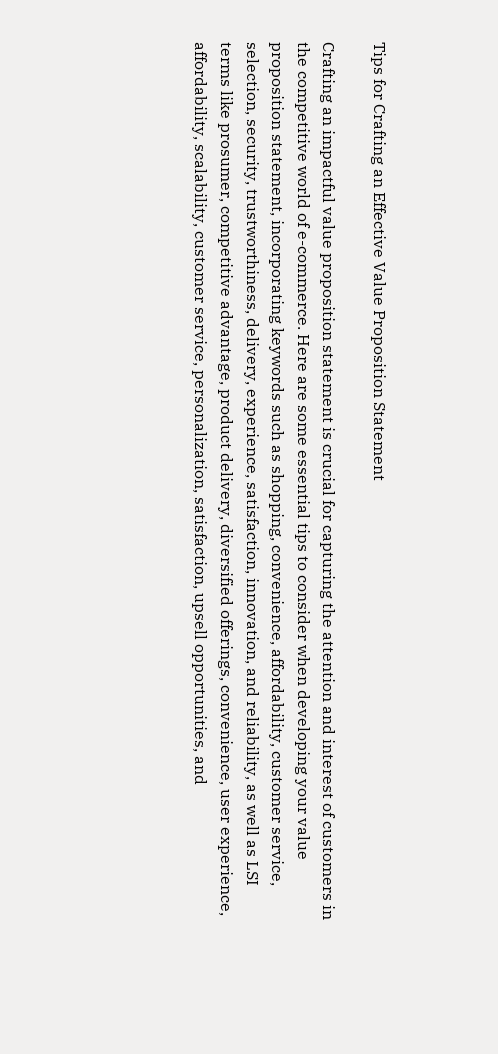Tips for Crafting an Effective Value Proposition Statement

Crafting an impactful value proposition statement is crucial for capturing the attention and interest of customers in the competitive world of e-commerce. Here are some essential tips to consider when developing your value proposition statement, incorporating keywords such as shopping, convenience, affordability, customer service, selection, security, trustworthiness, delivery, experience, satisfaction, innovation, and reliability, as well as LSI terms like prosumer, competitive advantage, product delivery, diversified offerings, convenience, user experience, affordability, scalability, customer service, personalization, satisfaction, upsell opportunities, and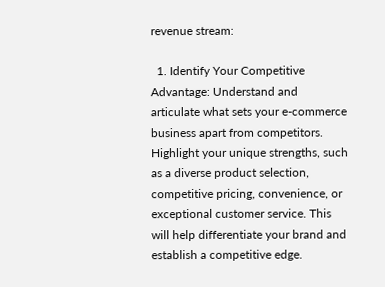revenue stream:

  1. Identify Your Competitive Advantage: Understand and articulate what sets your e-commerce business apart from competitors. Highlight your unique strengths, such as a diverse product selection, competitive pricing, convenience, or exceptional customer service. This will help differentiate your brand and establish a competitive edge.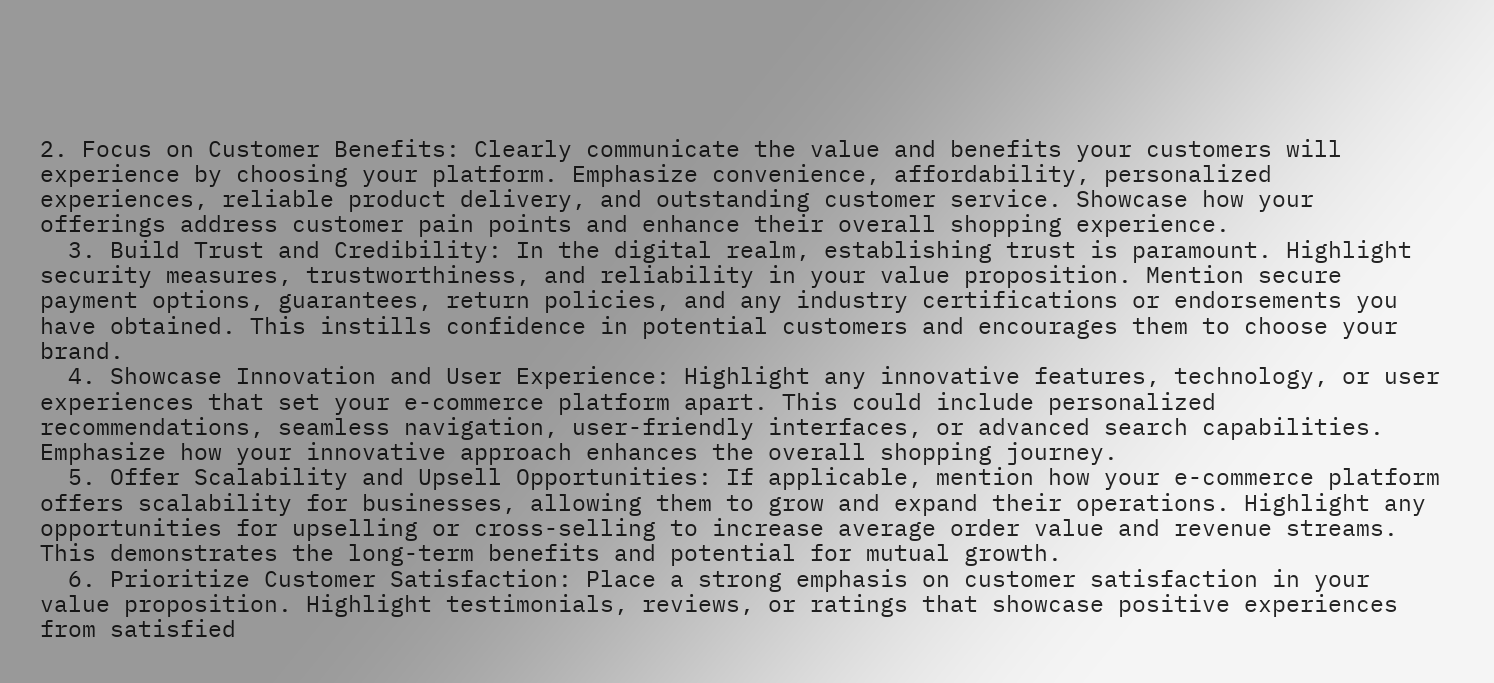2. Focus on Customer Benefits: Clearly communicate the value and benefits your customers will experience by choosing your platform. Emphasize convenience, affordability, personalized experiences, reliable product delivery, and outstanding customer service. Showcase how your offerings address customer pain points and enhance their overall shopping experience.
  3. Build Trust and Credibility: In the digital realm, establishing trust is paramount. Highlight security measures, trustworthiness, and reliability in your value proposition. Mention secure payment options, guarantees, return policies, and any industry certifications or endorsements you have obtained. This instills confidence in potential customers and encourages them to choose your brand.
  4. Showcase Innovation and User Experience: Highlight any innovative features, technology, or user experiences that set your e-commerce platform apart. This could include personalized recommendations, seamless navigation, user-friendly interfaces, or advanced search capabilities. Emphasize how your innovative approach enhances the overall shopping journey.
  5. Offer Scalability and Upsell Opportunities: If applicable, mention how your e-commerce platform offers scalability for businesses, allowing them to grow and expand their operations. Highlight any opportunities for upselling or cross-selling to increase average order value and revenue streams. This demonstrates the long-term benefits and potential for mutual growth.
  6. Prioritize Customer Satisfaction: Place a strong emphasis on customer satisfaction in your value proposition. Highlight testimonials, reviews, or ratings that showcase positive experiences from satisfied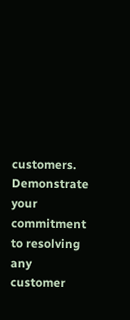customers. Demonstrate your commitment to resolving any customer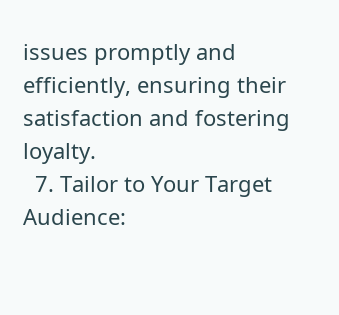issues promptly and efficiently, ensuring their satisfaction and fostering loyalty.
  7. Tailor to Your Target Audience: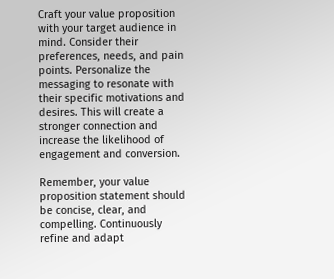Craft your value proposition with your target audience in mind. Consider their preferences, needs, and pain points. Personalize the messaging to resonate with their specific motivations and desires. This will create a stronger connection and increase the likelihood of engagement and conversion.

Remember, your value proposition statement should be concise, clear, and compelling. Continuously refine and adapt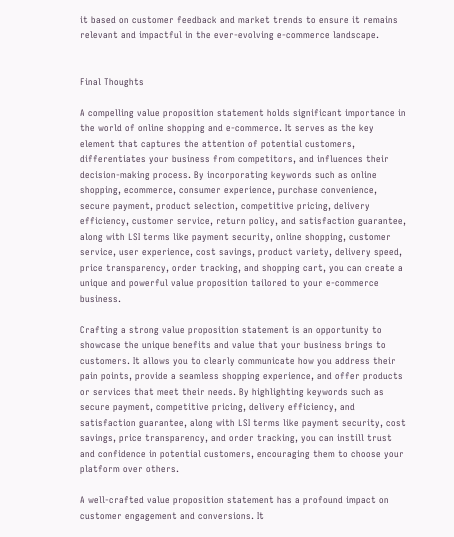it based on customer feedback and market trends to ensure it remains relevant and impactful in the ever-evolving e-commerce landscape.


Final Thoughts

A compelling value proposition statement holds significant importance in the world of online shopping and e-commerce. It serves as the key element that captures the attention of potential customers, differentiates your business from competitors, and influences their decision-making process. By incorporating keywords such as online shopping, ecommerce, consumer experience, purchase convenience, secure payment, product selection, competitive pricing, delivery efficiency, customer service, return policy, and satisfaction guarantee, along with LSI terms like payment security, online shopping, customer service, user experience, cost savings, product variety, delivery speed, price transparency, order tracking, and shopping cart, you can create a unique and powerful value proposition tailored to your e-commerce business.

Crafting a strong value proposition statement is an opportunity to showcase the unique benefits and value that your business brings to customers. It allows you to clearly communicate how you address their pain points, provide a seamless shopping experience, and offer products or services that meet their needs. By highlighting keywords such as secure payment, competitive pricing, delivery efficiency, and satisfaction guarantee, along with LSI terms like payment security, cost savings, price transparency, and order tracking, you can instill trust and confidence in potential customers, encouraging them to choose your platform over others.

A well-crafted value proposition statement has a profound impact on customer engagement and conversions. It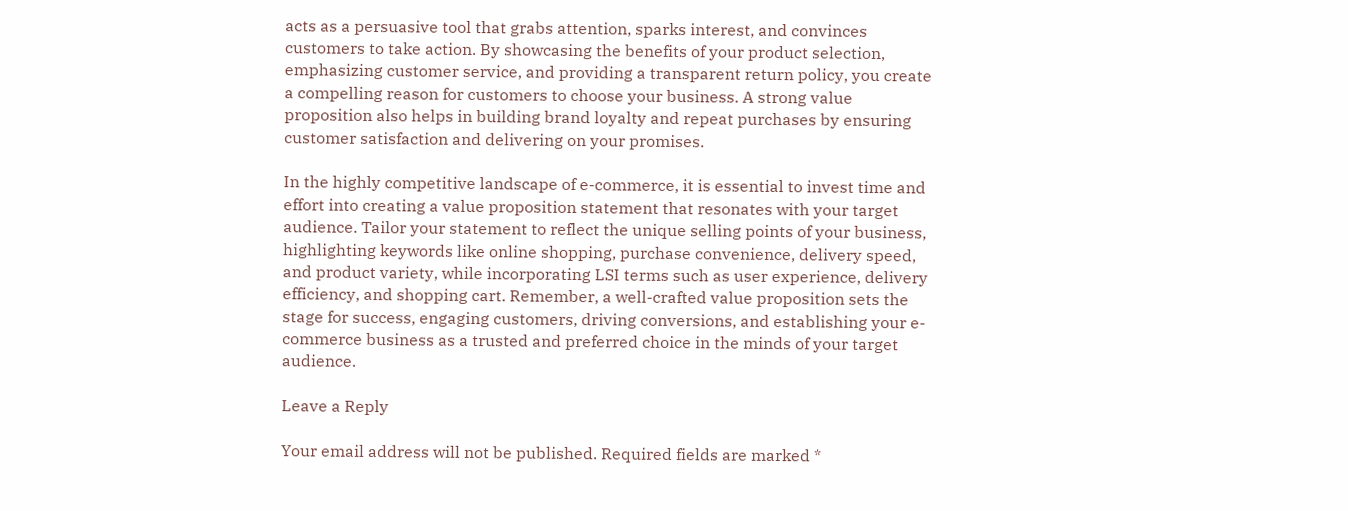acts as a persuasive tool that grabs attention, sparks interest, and convinces customers to take action. By showcasing the benefits of your product selection, emphasizing customer service, and providing a transparent return policy, you create a compelling reason for customers to choose your business. A strong value proposition also helps in building brand loyalty and repeat purchases by ensuring customer satisfaction and delivering on your promises.

In the highly competitive landscape of e-commerce, it is essential to invest time and effort into creating a value proposition statement that resonates with your target audience. Tailor your statement to reflect the unique selling points of your business, highlighting keywords like online shopping, purchase convenience, delivery speed, and product variety, while incorporating LSI terms such as user experience, delivery efficiency, and shopping cart. Remember, a well-crafted value proposition sets the stage for success, engaging customers, driving conversions, and establishing your e-commerce business as a trusted and preferred choice in the minds of your target audience.

Leave a Reply

Your email address will not be published. Required fields are marked *